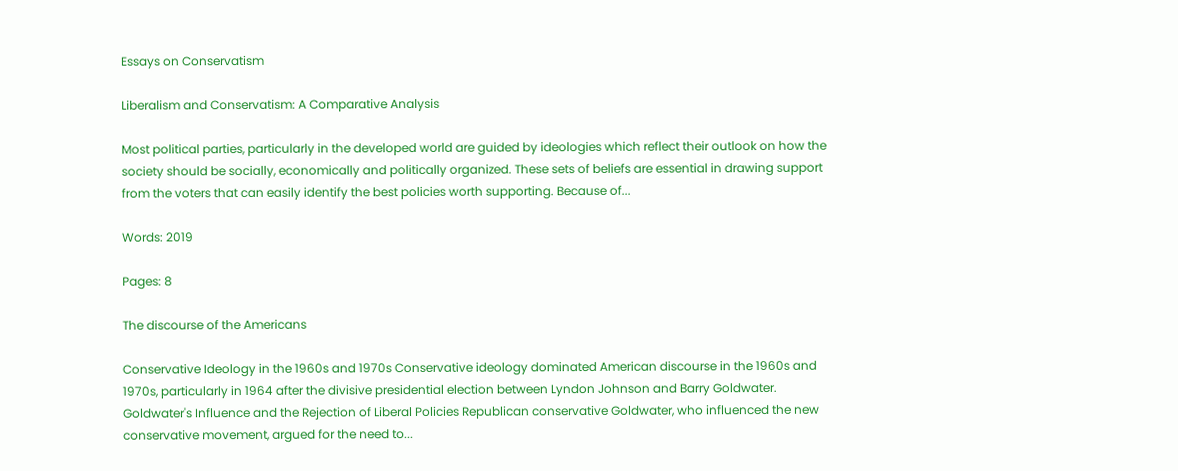Essays on Conservatism

Liberalism and Conservatism: A Comparative Analysis

Most political parties, particularly in the developed world are guided by ideologies which reflect their outlook on how the society should be socially, economically and politically organized. These sets of beliefs are essential in drawing support from the voters that can easily identify the best policies worth supporting. Because of...

Words: 2019

Pages: 8

The discourse of the Americans

Conservative Ideology in the 1960s and 1970s Conservative ideology dominated American discourse in the 1960s and 1970s, particularly in 1964 after the divisive presidential election between Lyndon Johnson and Barry Goldwater. Goldwater's Influence and the Rejection of Liberal Policies Republican conservative Goldwater, who influenced the new conservative movement, argued for the need to...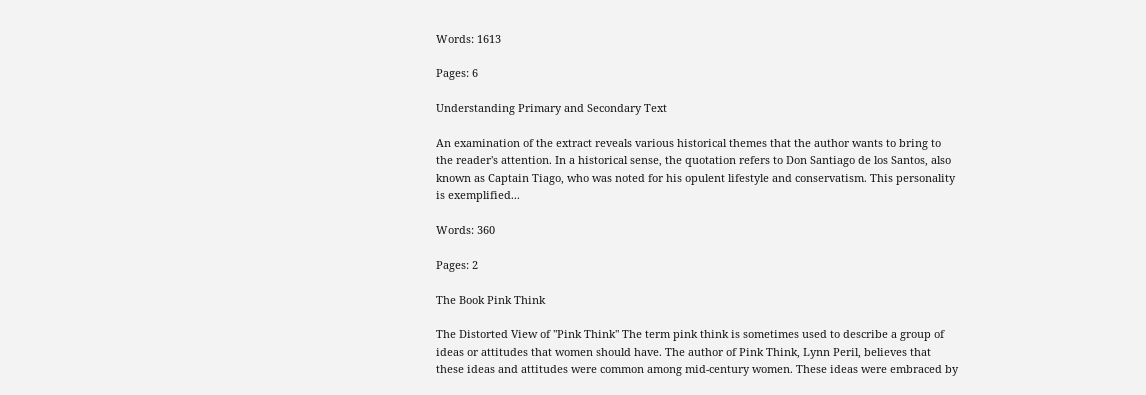Words: 1613

Pages: 6

Understanding Primary and Secondary Text

An examination of the extract reveals various historical themes that the author wants to bring to the reader's attention. In a historical sense, the quotation refers to Don Santiago de los Santos, also known as Captain Tiago, who was noted for his opulent lifestyle and conservatism. This personality is exemplified...

Words: 360

Pages: 2

The Book Pink Think

The Distorted View of "Pink Think" The term pink think is sometimes used to describe a group of ideas or attitudes that women should have. The author of Pink Think, Lynn Peril, believes that these ideas and attitudes were common among mid-century women. These ideas were embraced by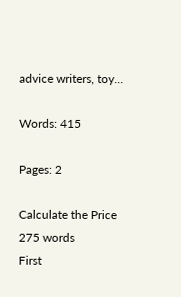advice writers, toy...

Words: 415

Pages: 2

Calculate the Price
275 words
First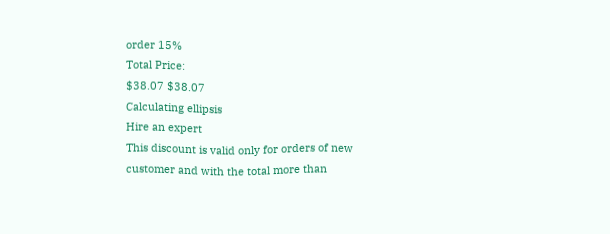order 15%
Total Price:
$38.07 $38.07
Calculating ellipsis
Hire an expert
This discount is valid only for orders of new customer and with the total more than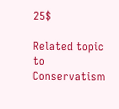25$

Related topic to Conservatism